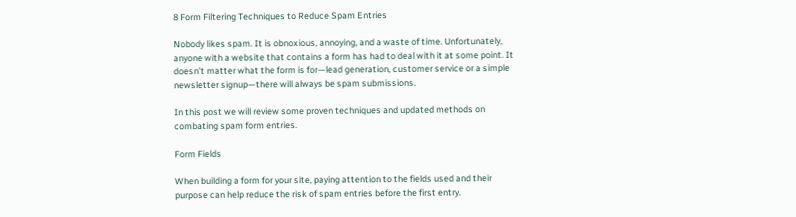8 Form Filtering Techniques to Reduce Spam Entries

Nobody likes spam. It is obnoxious, annoying, and a waste of time. Unfortunately, anyone with a website that contains a form has had to deal with it at some point. It doesn’t matter what the form is for—lead generation, customer service or a simple newsletter signup—there will always be spam submissions.

In this post we will review some proven techniques and updated methods on combating spam form entries.

Form Fields

When building a form for your site, paying attention to the fields used and their purpose can help reduce the risk of spam entries before the first entry.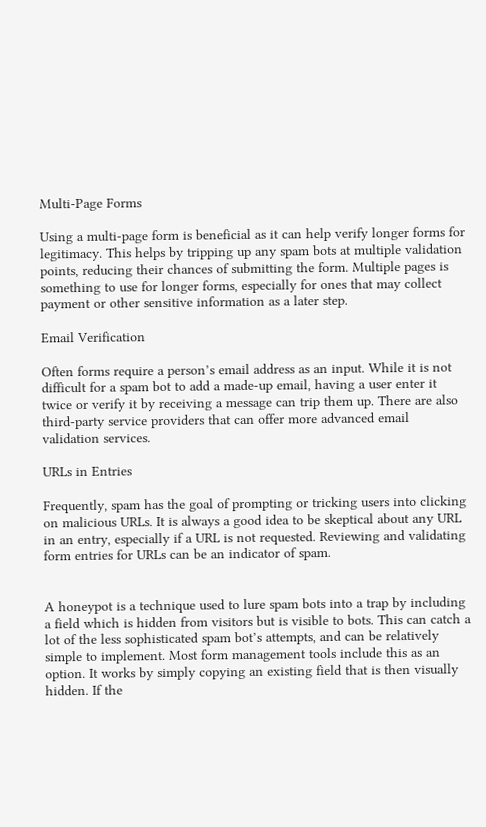Multi-Page Forms

Using a multi-page form is beneficial as it can help verify longer forms for legitimacy. This helps by tripping up any spam bots at multiple validation points, reducing their chances of submitting the form. Multiple pages is something to use for longer forms, especially for ones that may collect payment or other sensitive information as a later step.

Email Verification

Often forms require a person’s email address as an input. While it is not difficult for a spam bot to add a made-up email, having a user enter it twice or verify it by receiving a message can trip them up. There are also third-party service providers that can offer more advanced email validation services.

URLs in Entries

Frequently, spam has the goal of prompting or tricking users into clicking on malicious URLs. It is always a good idea to be skeptical about any URL in an entry, especially if a URL is not requested. Reviewing and validating form entries for URLs can be an indicator of spam.


A honeypot is a technique used to lure spam bots into a trap by including a field which is hidden from visitors but is visible to bots. This can catch a lot of the less sophisticated spam bot’s attempts, and can be relatively simple to implement. Most form management tools include this as an option. It works by simply copying an existing field that is then visually hidden. If the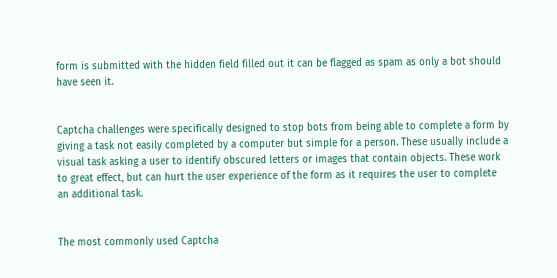form is submitted with the hidden field filled out it can be flagged as spam as only a bot should have seen it.


Captcha challenges were specifically designed to stop bots from being able to complete a form by giving a task not easily completed by a computer but simple for a person. These usually include a visual task asking a user to identify obscured letters or images that contain objects. These work to great effect, but can hurt the user experience of the form as it requires the user to complete an additional task.


The most commonly used Captcha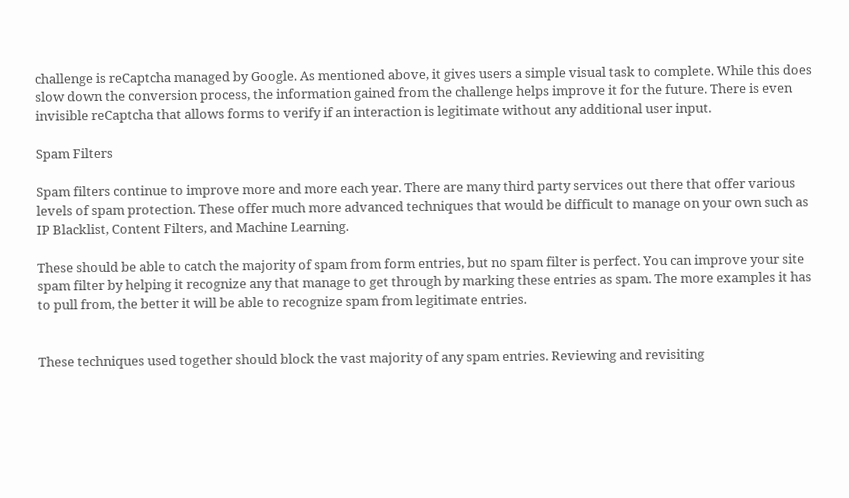challenge is reCaptcha managed by Google. As mentioned above, it gives users a simple visual task to complete. While this does slow down the conversion process, the information gained from the challenge helps improve it for the future. There is even invisible reCaptcha that allows forms to verify if an interaction is legitimate without any additional user input.

Spam Filters

Spam filters continue to improve more and more each year. There are many third party services out there that offer various levels of spam protection. These offer much more advanced techniques that would be difficult to manage on your own such as IP Blacklist, Content Filters, and Machine Learning.

These should be able to catch the majority of spam from form entries, but no spam filter is perfect. You can improve your site spam filter by helping it recognize any that manage to get through by marking these entries as spam. The more examples it has to pull from, the better it will be able to recognize spam from legitimate entries.


These techniques used together should block the vast majority of any spam entries. Reviewing and revisiting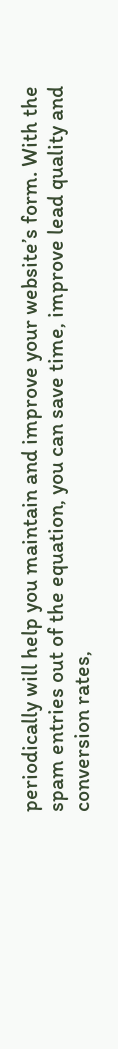periodically will help you maintain and improve your website’s form. With the spam entries out of the equation, you can save time, improve lead quality and conversion rates,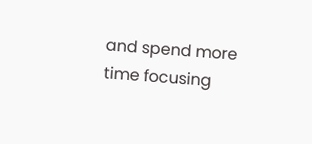and spend more time focusing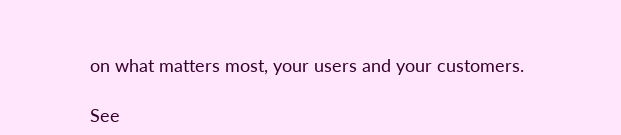on what matters most, your users and your customers.

See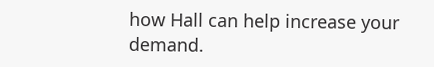how Hall can help increase your demand.